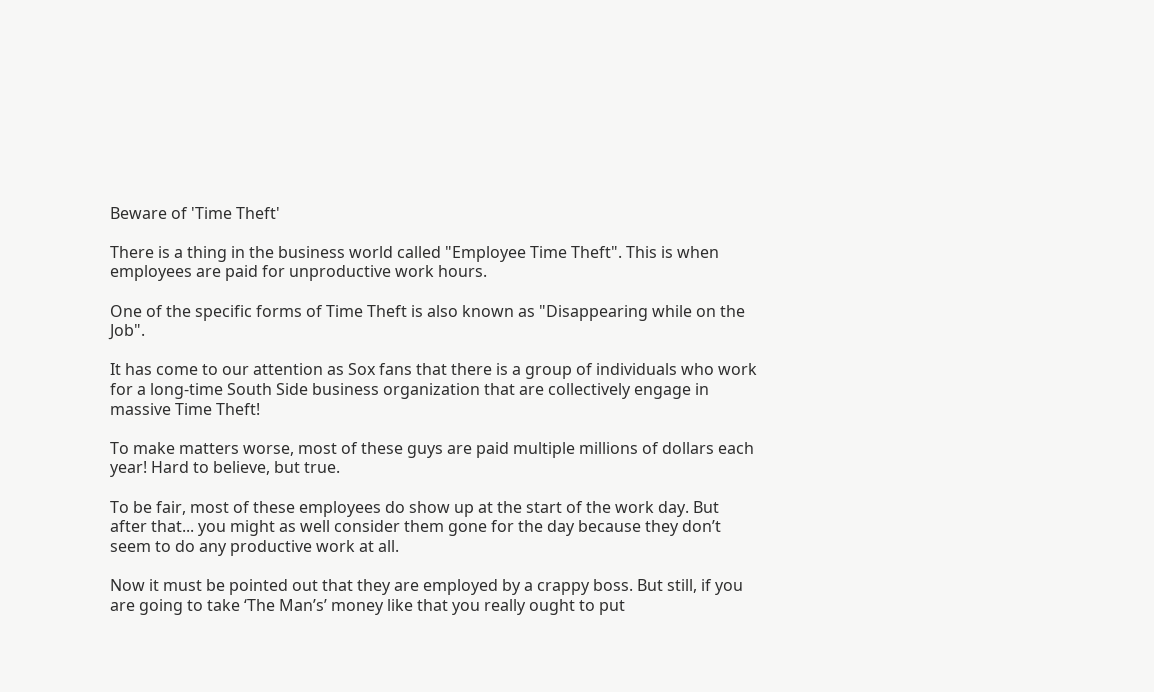Beware of 'Time Theft'

There is a thing in the business world called "Employee Time Theft". This is when employees are paid for unproductive work hours.

One of the specific forms of Time Theft is also known as "Disappearing while on the Job".

It has come to our attention as Sox fans that there is a group of individuals who work for a long-time South Side business organization that are collectively engage in massive Time Theft!

To make matters worse, most of these guys are paid multiple millions of dollars each year! Hard to believe, but true.

To be fair, most of these employees do show up at the start of the work day. But after that... you might as well consider them gone for the day because they don’t seem to do any productive work at all.

Now it must be pointed out that they are employed by a crappy boss. But still, if you are going to take ‘The Man’s’ money like that you really ought to put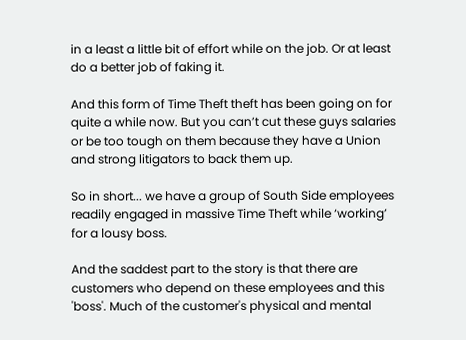in a least a little bit of effort while on the job. Or at least do a better job of faking it.

And this form of Time Theft theft has been going on for quite a while now. But you can’t cut these guys salaries or be too tough on them because they have a Union and strong litigators to back them up.

So in short... we have a group of South Side employees readily engaged in massive Time Theft while ‘working’ for a lousy boss.

And the saddest part to the story is that there are customers who depend on these employees and this 'boss'. Much of the customer's physical and mental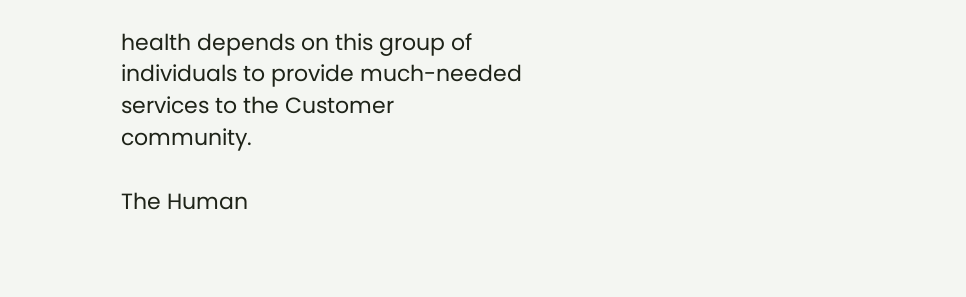health depends on this group of individuals to provide much-needed services to the Customer community.

The Human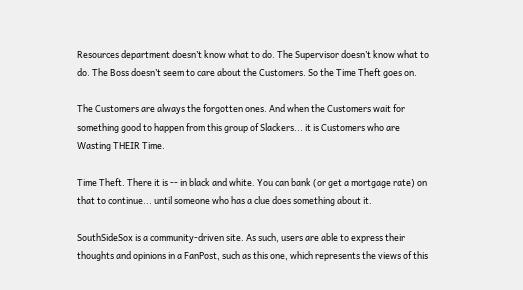Resources department doesn’t know what to do. The Supervisor doesn’t know what to do. The Boss doesn’t seem to care about the Customers. So the Time Theft goes on.

The Customers are always the forgotten ones. And when the Customers wait for something good to happen from this group of Slackers... it is Customers who are Wasting THEIR Time.

Time Theft. There it is -- in black and white. You can bank (or get a mortgage rate) on that to continue... until someone who has a clue does something about it.

SouthSideSox is a community-driven site. As such, users are able to express their thoughts and opinions in a FanPost, such as this one, which represents the views of this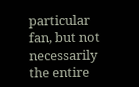particular fan, but not necessarily the entire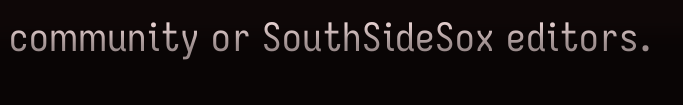community or SouthSideSox editors.